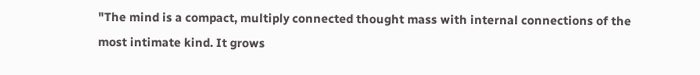"The mind is a compact, multiply connected thought mass with internal connections of the most intimate kind. It grows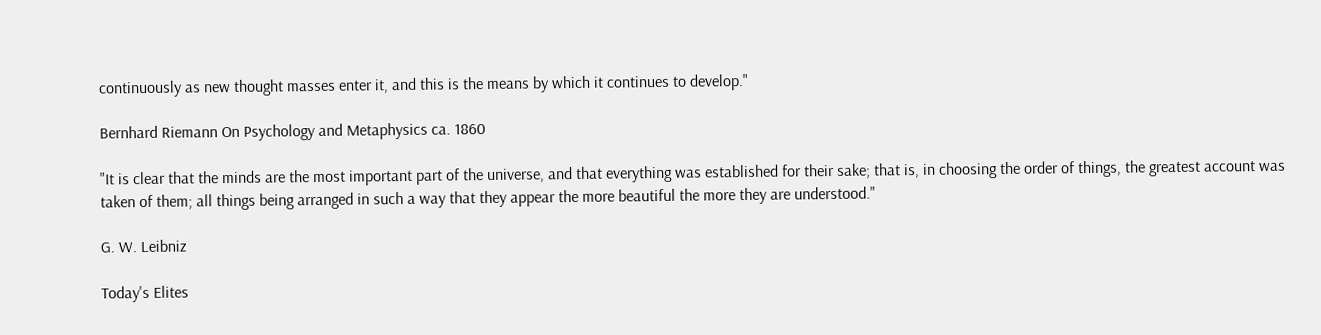continuously as new thought masses enter it, and this is the means by which it continues to develop."

Bernhard Riemann On Psychology and Metaphysics ca. 1860

"It is clear that the minds are the most important part of the universe, and that everything was established for their sake; that is, in choosing the order of things, the greatest account was taken of them; all things being arranged in such a way that they appear the more beautiful the more they are understood."

G. W. Leibniz

Today's Elites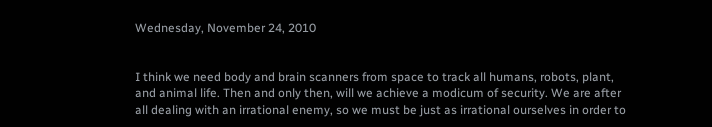Wednesday, November 24, 2010


I think we need body and brain scanners from space to track all humans, robots, plant, and animal life. Then and only then, will we achieve a modicum of security. We are after all dealing with an irrational enemy, so we must be just as irrational ourselves in order to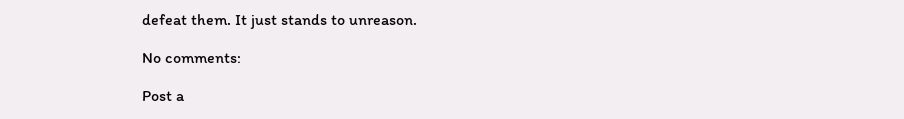defeat them. It just stands to unreason.

No comments:

Post a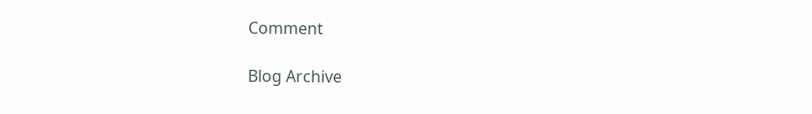Comment

Blog Archive